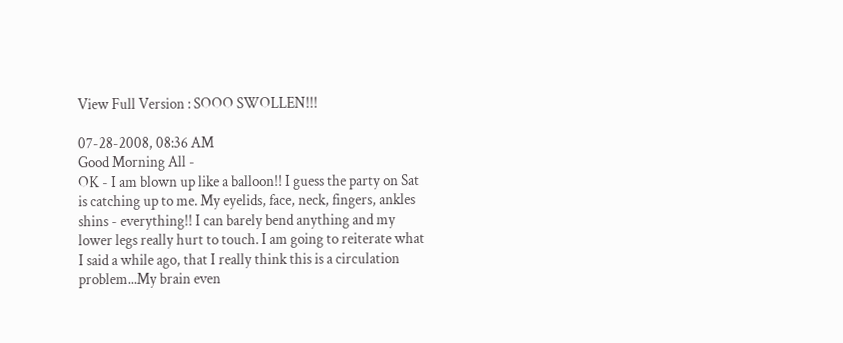View Full Version : SOOO SWOLLEN!!!

07-28-2008, 08:36 AM
Good Morning All -
OK - I am blown up like a balloon!! I guess the party on Sat is catching up to me. My eyelids, face, neck, fingers, ankles shins - everything!! I can barely bend anything and my lower legs really hurt to touch. I am going to reiterate what I said a while ago, that I really think this is a circulation problem...My brain even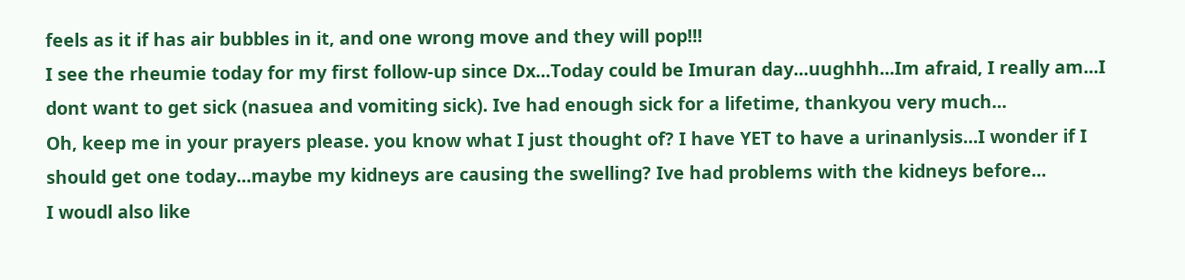feels as it if has air bubbles in it, and one wrong move and they will pop!!!
I see the rheumie today for my first follow-up since Dx...Today could be Imuran day...uughhh...Im afraid, I really am...I dont want to get sick (nasuea and vomiting sick). Ive had enough sick for a lifetime, thankyou very much...
Oh, keep me in your prayers please. you know what I just thought of? I have YET to have a urinanlysis...I wonder if I should get one today...maybe my kidneys are causing the swelling? Ive had problems with the kidneys before...
I woudl also like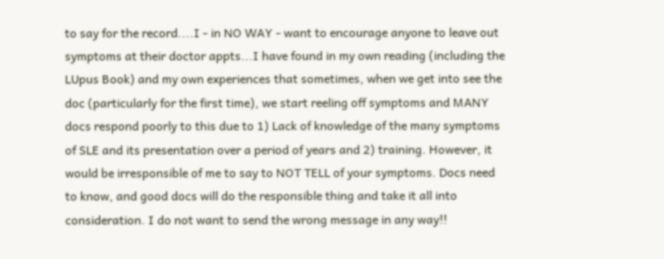to say for the record....I - in NO WAY - want to encourage anyone to leave out symptoms at their doctor appts...I have found in my own reading (including the LUpus Book) and my own experiences that sometimes, when we get into see the doc (particularly for the first time), we start reeling off symptoms and MANY docs respond poorly to this due to 1) Lack of knowledge of the many symptoms of SLE and its presentation over a period of years and 2) training. However, it would be irresponsible of me to say to NOT TELL of your symptoms. Docs need to know, and good docs will do the responsible thing and take it all into consideration. I do not want to send the wrong message in any way!!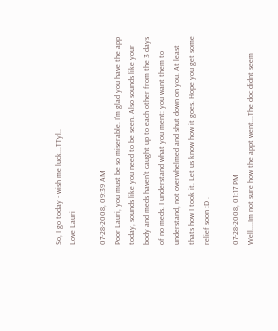So, I go today - wish me luck...TTyl..
Love Lauri

07-28-2008, 09:39 AM
Poor Lauri, you must be so miserable. I'm glad you have the app today, sounds like you need to be seen. Also sounds like your body and meds haven't caught up to each other from the 3 days of no meds. I understand what you ment: you want them to understand, not overwhelmed and shut down on you. At least thats how I took it. Let us know how it goes. Hope you get some relief soon :D .

07-28-2008, 01:17 PM
Well....Im not sure how the appt went...The doc didnt seem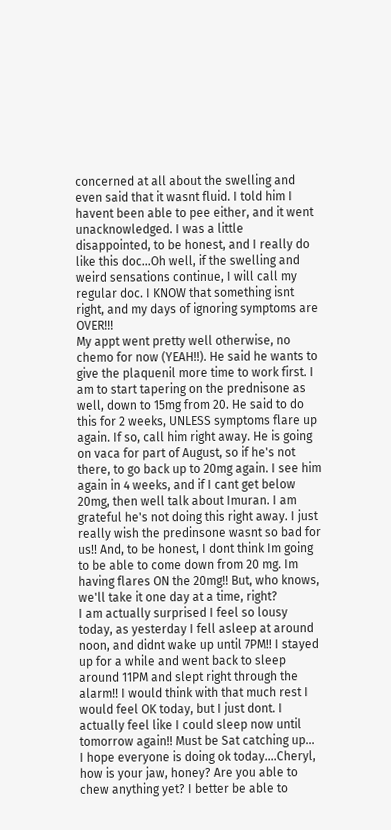concerned at all about the swelling and even said that it wasnt fluid. I told him I havent been able to pee either, and it went unacknowledged. I was a little disappointed, to be honest, and I really do like this doc...Oh well, if the swelling and weird sensations continue, I will call my regular doc. I KNOW that something isnt right, and my days of ignoring symptoms are OVER!!!
My appt went pretty well otherwise, no chemo for now (YEAH!!). He said he wants to give the plaquenil more time to work first. I am to start tapering on the prednisone as well, down to 15mg from 20. He said to do this for 2 weeks, UNLESS symptoms flare up again. If so, call him right away. He is going on vaca for part of August, so if he's not there, to go back up to 20mg again. I see him again in 4 weeks, and if I cant get below 20mg, then well talk about Imuran. I am grateful he's not doing this right away. I just really wish the predinsone wasnt so bad for us!! And, to be honest, I dont think Im going to be able to come down from 20 mg. Im having flares ON the 20mg!! But, who knows, we'll take it one day at a time, right?
I am actually surprised I feel so lousy today, as yesterday I fell asleep at around noon, and didnt wake up until 7PM!! I stayed up for a while and went back to sleep around 11PM and slept right through the alarm!! I would think with that much rest I would feel OK today, but I just dont. I actually feel like I could sleep now until tomorrow again!! Must be Sat catching up...
I hope everyone is doing ok today....Cheryl, how is your jaw, honey? Are you able to chew anything yet? I better be able to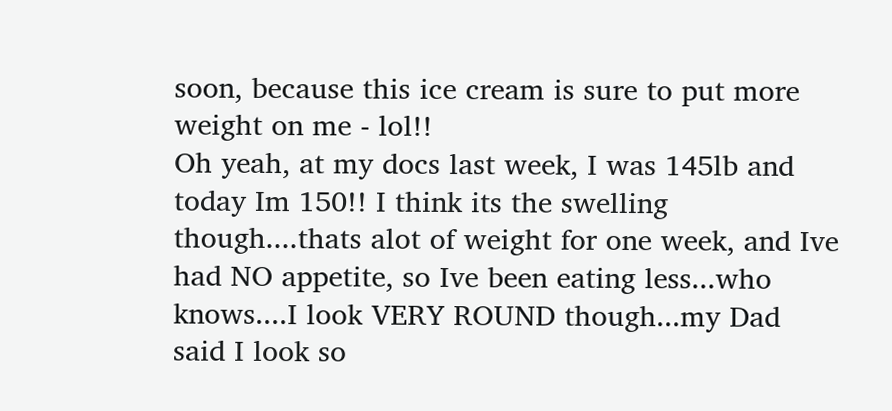soon, because this ice cream is sure to put more weight on me - lol!!
Oh yeah, at my docs last week, I was 145lb and today Im 150!! I think its the swelling though....thats alot of weight for one week, and Ive had NO appetite, so Ive been eating less...who knows....I look VERY ROUND though...my Dad said I look so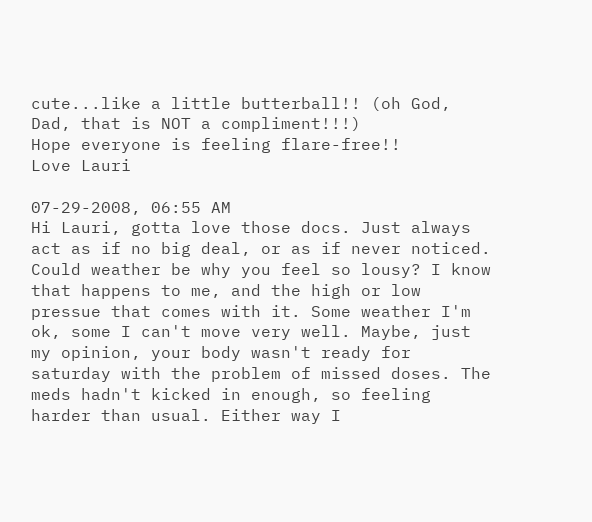cute...like a little butterball!! (oh God, Dad, that is NOT a compliment!!!)
Hope everyone is feeling flare-free!!
Love Lauri

07-29-2008, 06:55 AM
Hi Lauri, gotta love those docs. Just always act as if no big deal, or as if never noticed. Could weather be why you feel so lousy? I know that happens to me, and the high or low pressue that comes with it. Some weather I'm ok, some I can't move very well. Maybe, just my opinion, your body wasn't ready for saturday with the problem of missed doses. The meds hadn't kicked in enough, so feeling harder than usual. Either way I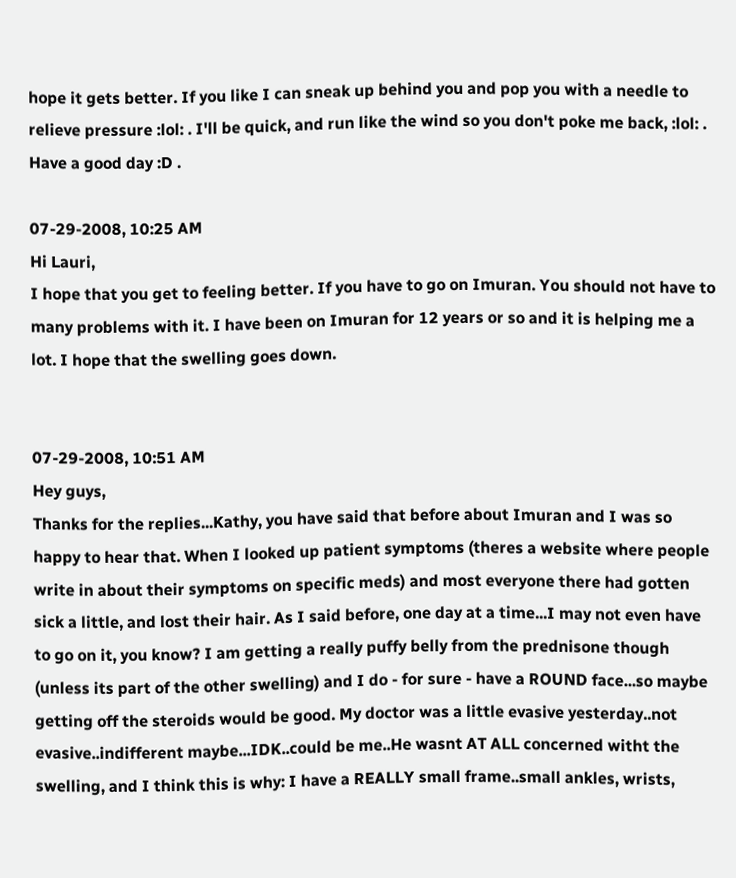hope it gets better. If you like I can sneak up behind you and pop you with a needle to relieve pressure :lol: . I'll be quick, and run like the wind so you don't poke me back, :lol: . Have a good day :D .

07-29-2008, 10:25 AM
Hi Lauri,
I hope that you get to feeling better. If you have to go on Imuran. You should not have to many problems with it. I have been on Imuran for 12 years or so and it is helping me a lot. I hope that the swelling goes down.


07-29-2008, 10:51 AM
Hey guys,
Thanks for the replies...Kathy, you have said that before about Imuran and I was so happy to hear that. When I looked up patient symptoms (theres a website where people write in about their symptoms on specific meds) and most everyone there had gotten sick a little, and lost their hair. As I said before, one day at a time...I may not even have to go on it, you know? I am getting a really puffy belly from the prednisone though (unless its part of the other swelling) and I do - for sure - have a ROUND face...so maybe getting off the steroids would be good. My doctor was a little evasive yesterday..not evasive..indifferent maybe...IDK..could be me..He wasnt AT ALL concerned witht the swelling, and I think this is why: I have a REALLY small frame..small ankles, wrists,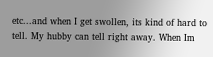etc...and when I get swollen, its kind of hard to tell. My hubby can tell right away. When Im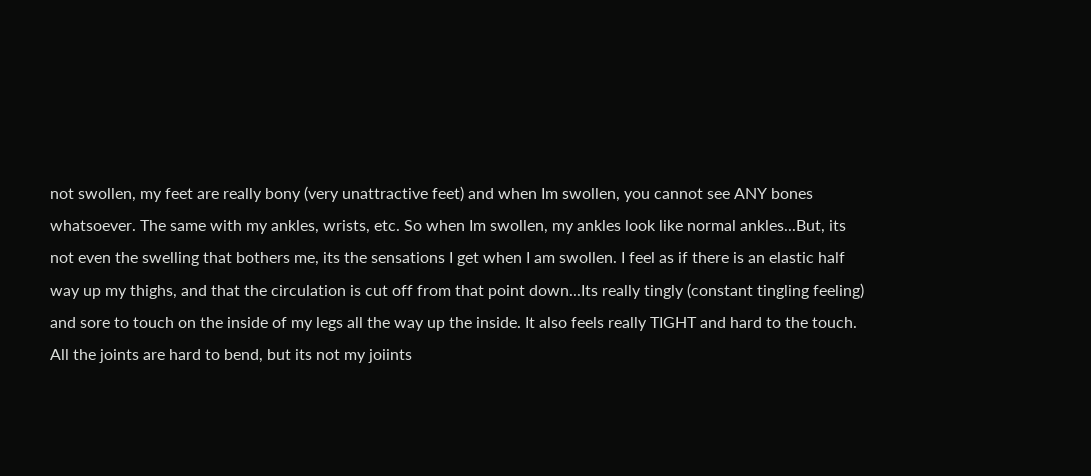not swollen, my feet are really bony (very unattractive feet) and when Im swollen, you cannot see ANY bones whatsoever. The same with my ankles, wrists, etc. So when Im swollen, my ankles look like normal ankles...But, its not even the swelling that bothers me, its the sensations I get when I am swollen. I feel as if there is an elastic half way up my thighs, and that the circulation is cut off from that point down...Its really tingly (constant tingling feeling) and sore to touch on the inside of my legs all the way up the inside. It also feels really TIGHT and hard to the touch. All the joints are hard to bend, but its not my joiints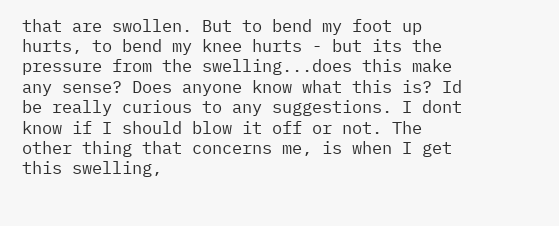that are swollen. But to bend my foot up hurts, to bend my knee hurts - but its the pressure from the swelling...does this make any sense? Does anyone know what this is? Id be really curious to any suggestions. I dont know if I should blow it off or not. The other thing that concerns me, is when I get this swelling,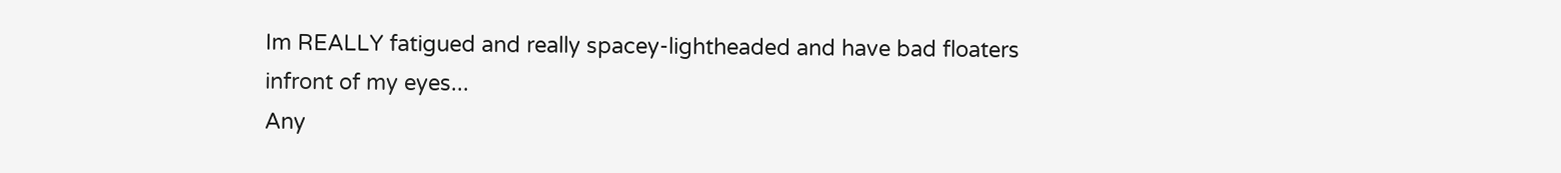Im REALLY fatigued and really spacey-lightheaded and have bad floaters infront of my eyes...
Any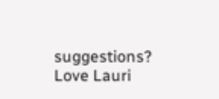suggestions?
Love Lauri